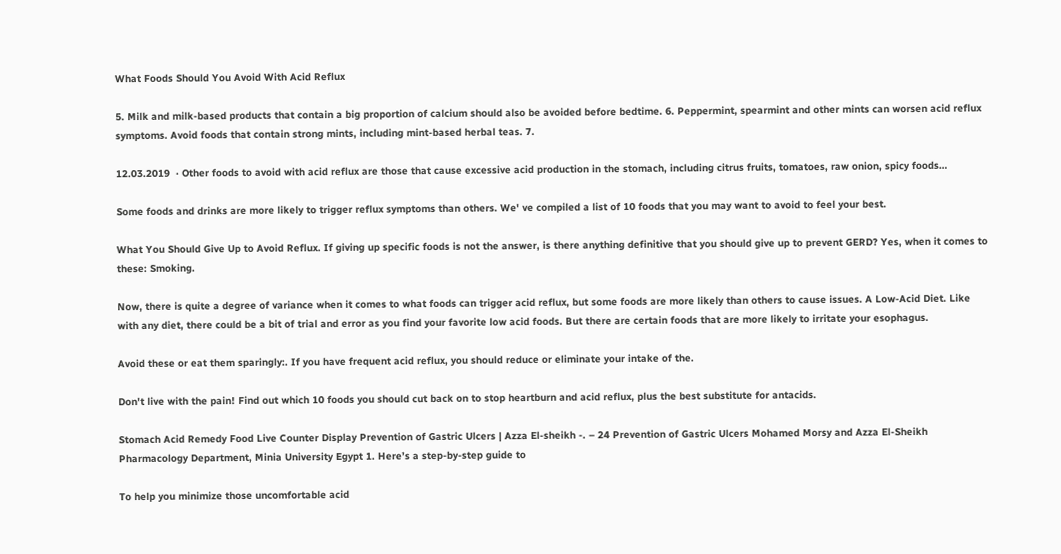What Foods Should You Avoid With Acid Reflux

5. Milk and milk-based products that contain a big proportion of calcium should also be avoided before bedtime. 6. Peppermint, spearmint and other mints can worsen acid reflux symptoms. Avoid foods that contain strong mints, including mint-based herbal teas. 7.

12.03.2019  · Other foods to avoid with acid reflux are those that cause excessive acid production in the stomach, including citrus fruits, tomatoes, raw onion, spicy foods…

Some foods and drinks are more likely to trigger reflux symptoms than others. We' ve compiled a list of 10 foods that you may want to avoid to feel your best.

What You Should Give Up to Avoid Reflux. If giving up specific foods is not the answer, is there anything definitive that you should give up to prevent GERD? Yes, when it comes to these: Smoking.

Now, there is quite a degree of variance when it comes to what foods can trigger acid reflux, but some foods are more likely than others to cause issues. A Low-Acid Diet. Like with any diet, there could be a bit of trial and error as you find your favorite low acid foods. But there are certain foods that are more likely to irritate your esophagus.

Avoid these or eat them sparingly:. If you have frequent acid reflux, you should reduce or eliminate your intake of the.

Don't live with the pain! Find out which 10 foods you should cut back on to stop heartburn and acid reflux, plus the best substitute for antacids.

Stomach Acid Remedy Food Live Counter Display Prevention of Gastric Ulcers | Azza El-sheikh -. – 24 Prevention of Gastric Ulcers Mohamed Morsy and Azza El-Sheikh Pharmacology Department, Minia University Egypt 1. Here’s a step-by-step guide to

To help you minimize those uncomfortable acid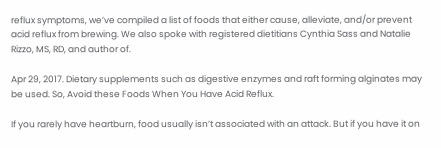reflux symptoms, we’ve compiled a list of foods that either cause, alleviate, and/or prevent acid reflux from brewing. We also spoke with registered dietitians Cynthia Sass and Natalie Rizzo, MS, RD, and author of.

Apr 29, 2017. Dietary supplements such as digestive enzymes and raft forming alginates may be used. So, Avoid these Foods When You Have Acid Reflux.

If you rarely have heartburn, food usually isn’t associated with an attack. But if you have it on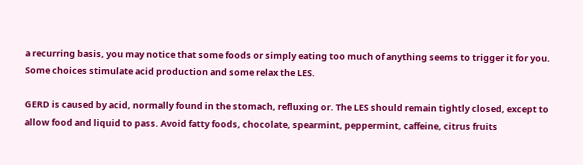a recurring basis, you may notice that some foods or simply eating too much of anything seems to trigger it for you. Some choices stimulate acid production and some relax the LES.

GERD is caused by acid, normally found in the stomach, refluxing or. The LES should remain tightly closed, except to allow food and liquid to pass. Avoid fatty foods, chocolate, spearmint, peppermint, caffeine, citrus fruits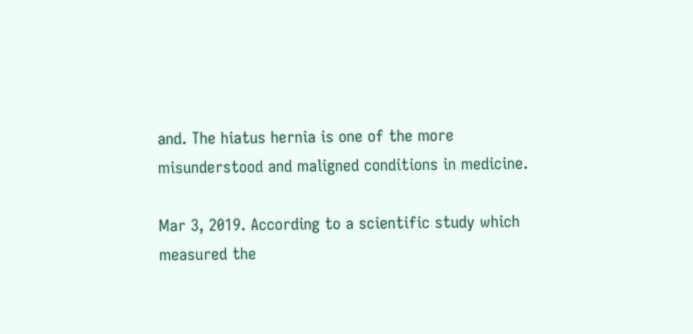and. The hiatus hernia is one of the more misunderstood and maligned conditions in medicine.

Mar 3, 2019. According to a scientific study which measured the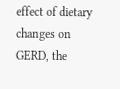effect of dietary changes on GERD, the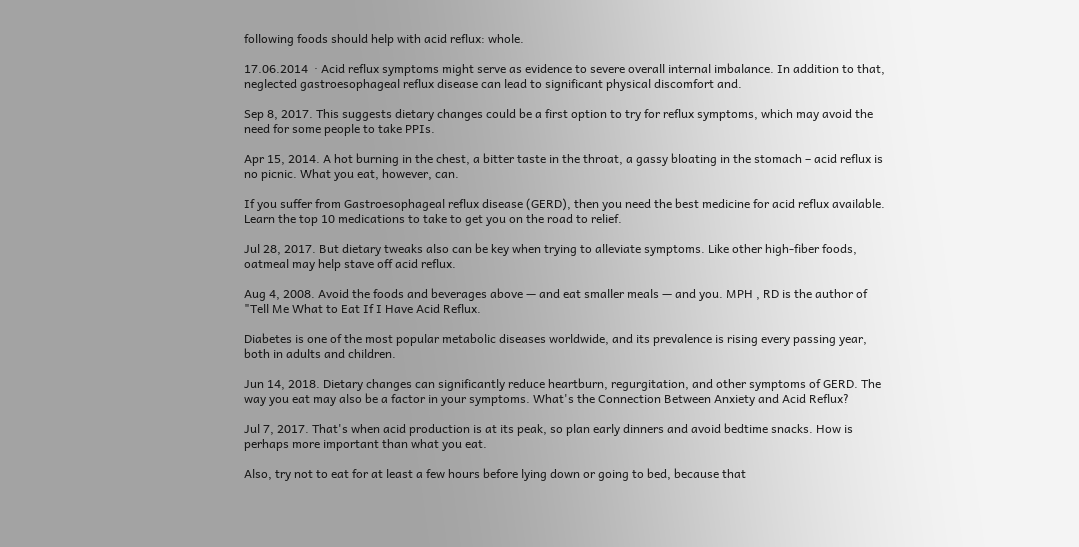following foods should help with acid reflux: whole.

17.06.2014  · Acid reflux symptoms might serve as evidence to severe overall internal imbalance. In addition to that, neglected gastroesophageal reflux disease can lead to significant physical discomfort and.

Sep 8, 2017. This suggests dietary changes could be a first option to try for reflux symptoms, which may avoid the need for some people to take PPIs.

Apr 15, 2014. A hot burning in the chest, a bitter taste in the throat, a gassy bloating in the stomach – acid reflux is no picnic. What you eat, however, can.

If you suffer from Gastroesophageal reflux disease (GERD), then you need the best medicine for acid reflux available. Learn the top 10 medications to take to get you on the road to relief.

Jul 28, 2017. But dietary tweaks also can be key when trying to alleviate symptoms. Like other high-fiber foods, oatmeal may help stave off acid reflux.

Aug 4, 2008. Avoid the foods and beverages above — and eat smaller meals — and you. MPH , RD is the author of "Tell Me What to Eat If I Have Acid Reflux.

Diabetes is one of the most popular metabolic diseases worldwide, and its prevalence is rising every passing year, both in adults and children.

Jun 14, 2018. Dietary changes can significantly reduce heartburn, regurgitation, and other symptoms of GERD. The way you eat may also be a factor in your symptoms. What's the Connection Between Anxiety and Acid Reflux?

Jul 7, 2017. That's when acid production is at its peak, so plan early dinners and avoid bedtime snacks. How is perhaps more important than what you eat.

Also, try not to eat for at least a few hours before lying down or going to bed, because that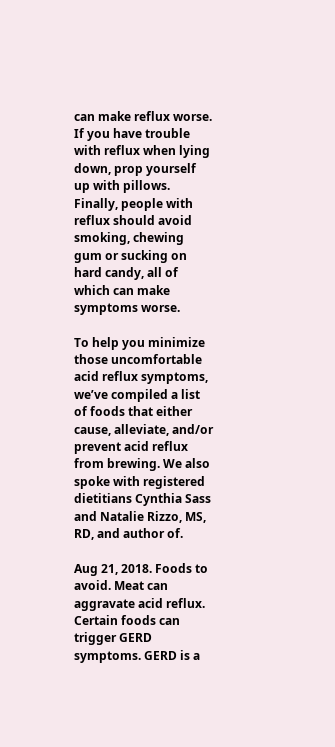can make reflux worse. If you have trouble with reflux when lying down, prop yourself up with pillows. Finally, people with reflux should avoid smoking, chewing gum or sucking on hard candy, all of which can make symptoms worse.

To help you minimize those uncomfortable acid reflux symptoms, we’ve compiled a list of foods that either cause, alleviate, and/or prevent acid reflux from brewing. We also spoke with registered dietitians Cynthia Sass and Natalie Rizzo, MS, RD, and author of.

Aug 21, 2018. Foods to avoid. Meat can aggravate acid reflux. Certain foods can trigger GERD symptoms. GERD is a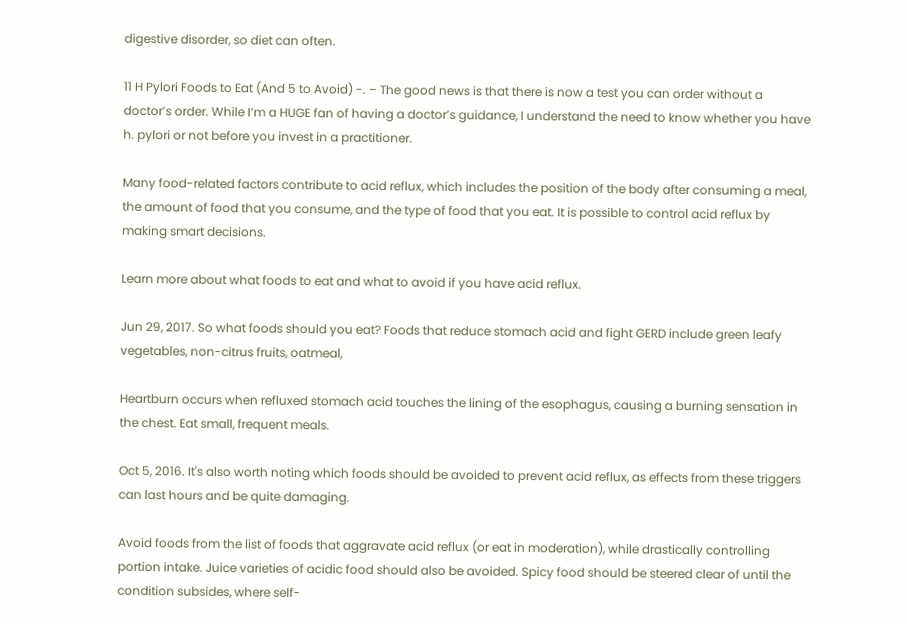digestive disorder, so diet can often.

11 H Pylori Foods to Eat (And 5 to Avoid) -. – The good news is that there is now a test you can order without a doctor’s order. While I’m a HUGE fan of having a doctor’s guidance, I understand the need to know whether you have h. pylori or not before you invest in a practitioner.

Many food-related factors contribute to acid reflux, which includes the position of the body after consuming a meal, the amount of food that you consume, and the type of food that you eat. It is possible to control acid reflux by making smart decisions.

Learn more about what foods to eat and what to avoid if you have acid reflux.

Jun 29, 2017. So what foods should you eat? Foods that reduce stomach acid and fight GERD include green leafy vegetables, non-citrus fruits, oatmeal,

Heartburn occurs when refluxed stomach acid touches the lining of the esophagus, causing a burning sensation in the chest. Eat small, frequent meals.

Oct 5, 2016. It's also worth noting which foods should be avoided to prevent acid reflux, as effects from these triggers can last hours and be quite damaging.

Avoid foods from the list of foods that aggravate acid reflux (or eat in moderation), while drastically controlling portion intake. Juice varieties of acidic food should also be avoided. Spicy food should be steered clear of until the condition subsides, where self-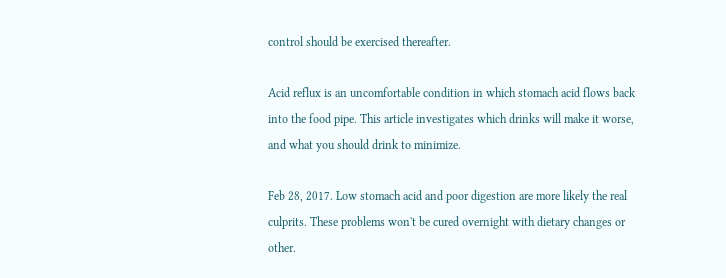control should be exercised thereafter.

Acid reflux is an uncomfortable condition in which stomach acid flows back into the food pipe. This article investigates which drinks will make it worse, and what you should drink to minimize.

Feb 28, 2017. Low stomach acid and poor digestion are more likely the real culprits. These problems won't be cured overnight with dietary changes or other.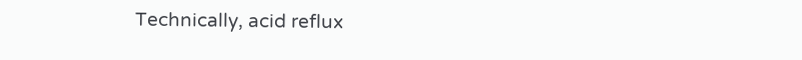Technically, acid reflux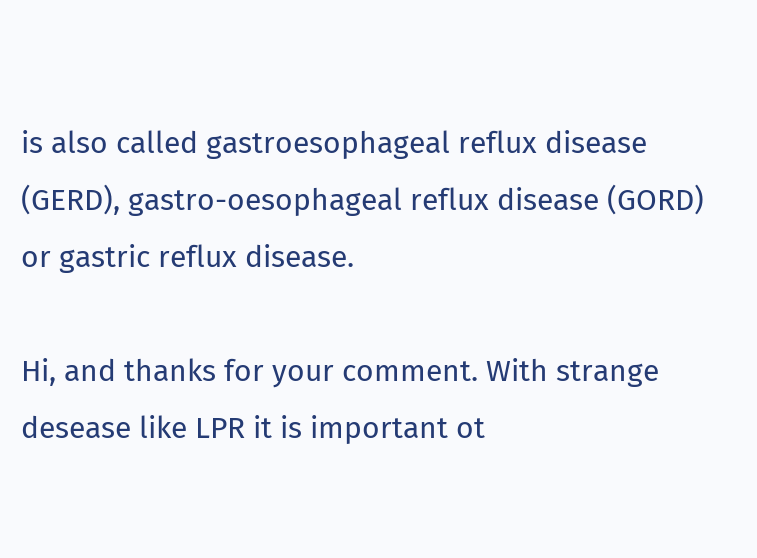is also called gastroesophageal reflux disease (GERD), gastro-oesophageal reflux disease (GORD) or gastric reflux disease.

Hi, and thanks for your comment. With strange desease like LPR it is important ot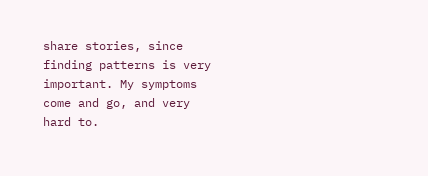share stories, since finding patterns is very important. My symptoms come and go, and very hard to.